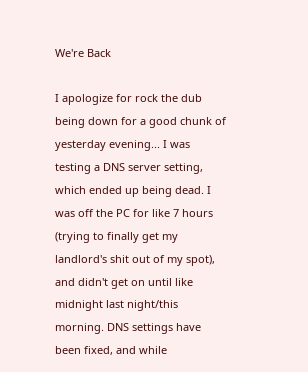We're Back

I apologize for rock the dub being down for a good chunk of yesterday evening... I was testing a DNS server setting, which ended up being dead. I was off the PC for like 7 hours (trying to finally get my landlord's shit out of my spot), and didn't get on until like midnight last night/this morning. DNS settings have been fixed, and while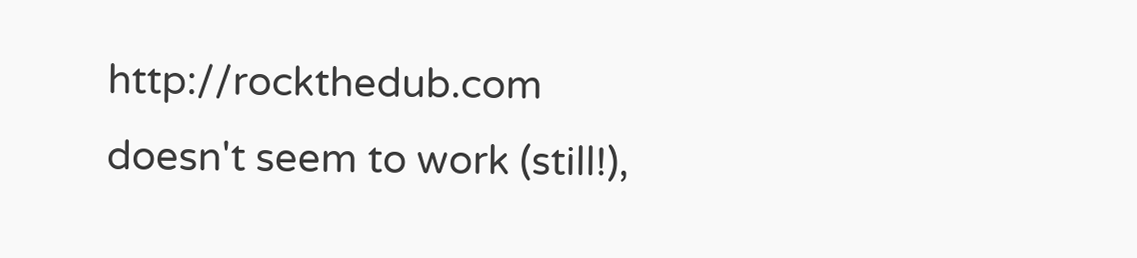http://rockthedub.com doesn't seem to work (still!),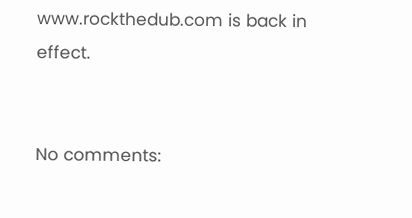www.rockthedub.com is back in effect.


No comments: